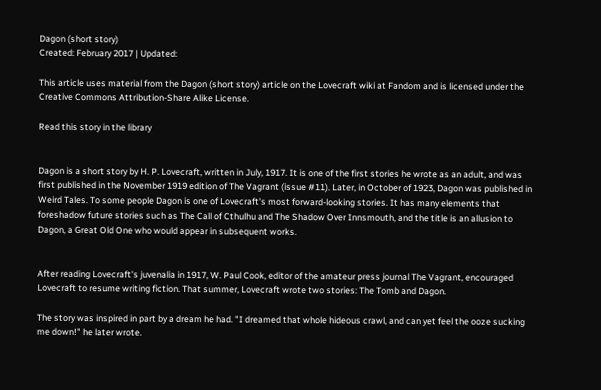Dagon (short story)
Created: February 2017 | Updated:

This article uses material from the Dagon (short story) article on the Lovecraft wiki at Fandom and is licensed under the Creative Commons Attribution-Share Alike License.

Read this story in the library


Dagon is a short story by H. P. Lovecraft, written in July, 1917. It is one of the first stories he wrote as an adult, and was first published in the November 1919 edition of The Vagrant (issue #11). Later, in October of 1923, Dagon was published in Weird Tales. To some people Dagon is one of Lovecraft's most forward-looking stories. It has many elements that foreshadow future stories such as The Call of Cthulhu and The Shadow Over Innsmouth, and the title is an allusion to Dagon, a Great Old One who would appear in subsequent works.


After reading Lovecraft's juvenalia in 1917, W. Paul Cook, editor of the amateur press journal The Vagrant, encouraged Lovecraft to resume writing fiction. That summer, Lovecraft wrote two stories: The Tomb and Dagon.

The story was inspired in part by a dream he had. "I dreamed that whole hideous crawl, and can yet feel the ooze sucking me down!" he later wrote.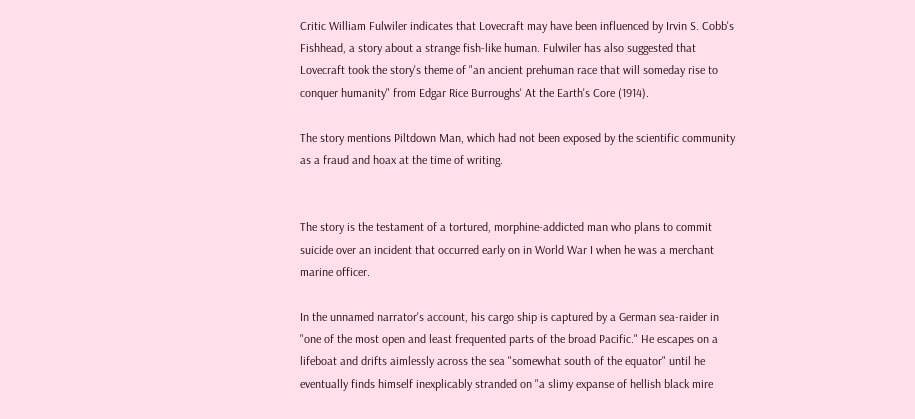Critic William Fulwiler indicates that Lovecraft may have been influenced by Irvin S. Cobb's Fishhead, a story about a strange fish-like human. Fulwiler has also suggested that Lovecraft took the story's theme of "an ancient prehuman race that will someday rise to conquer humanity" from Edgar Rice Burroughs' At the Earth's Core (1914).

The story mentions Piltdown Man, which had not been exposed by the scientific community as a fraud and hoax at the time of writing.


The story is the testament of a tortured, morphine-addicted man who plans to commit suicide over an incident that occurred early on in World War I when he was a merchant marine officer.

In the unnamed narrator's account, his cargo ship is captured by a German sea-raider in "one of the most open and least frequented parts of the broad Pacific." He escapes on a lifeboat and drifts aimlessly across the sea "somewhat south of the equator" until he eventually finds himself inexplicably stranded on "a slimy expanse of hellish black mire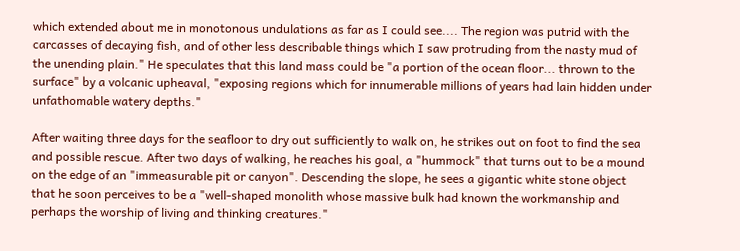which extended about me in monotonous undulations as far as I could see.... The region was putrid with the carcasses of decaying fish, and of other less describable things which I saw protruding from the nasty mud of the unending plain." He speculates that this land mass could be "a portion of the ocean floor... thrown to the surface" by a volcanic upheaval, "exposing regions which for innumerable millions of years had lain hidden under unfathomable watery depths."

After waiting three days for the seafloor to dry out sufficiently to walk on, he strikes out on foot to find the sea and possible rescue. After two days of walking, he reaches his goal, a "hummock" that turns out to be a mound on the edge of an "immeasurable pit or canyon". Descending the slope, he sees a gigantic white stone object that he soon perceives to be a "well-shaped monolith whose massive bulk had known the workmanship and perhaps the worship of living and thinking creatures."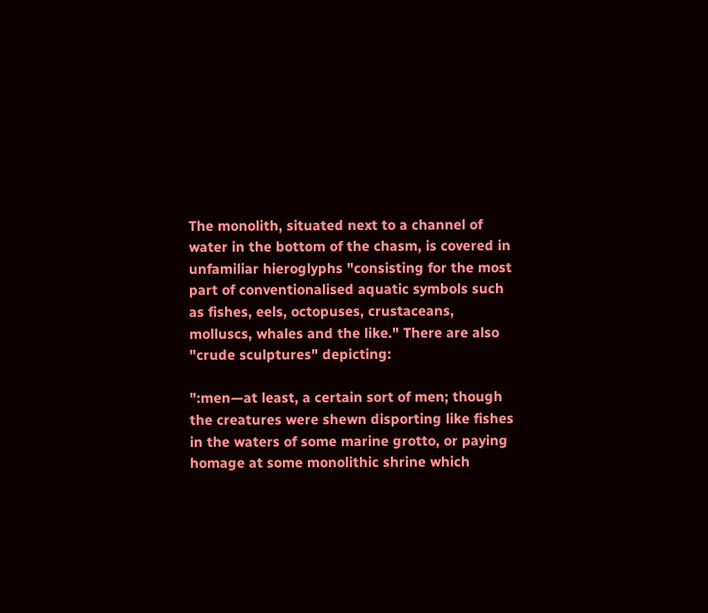The monolith, situated next to a channel of water in the bottom of the chasm, is covered in unfamiliar hieroglyphs "consisting for the most part of conventionalised aquatic symbols such as fishes, eels, octopuses, crustaceans, molluscs, whales and the like." There are also "crude sculptures" depicting:

":men—at least, a certain sort of men; though the creatures were shewn disporting like fishes in the waters of some marine grotto, or paying homage at some monolithic shrine which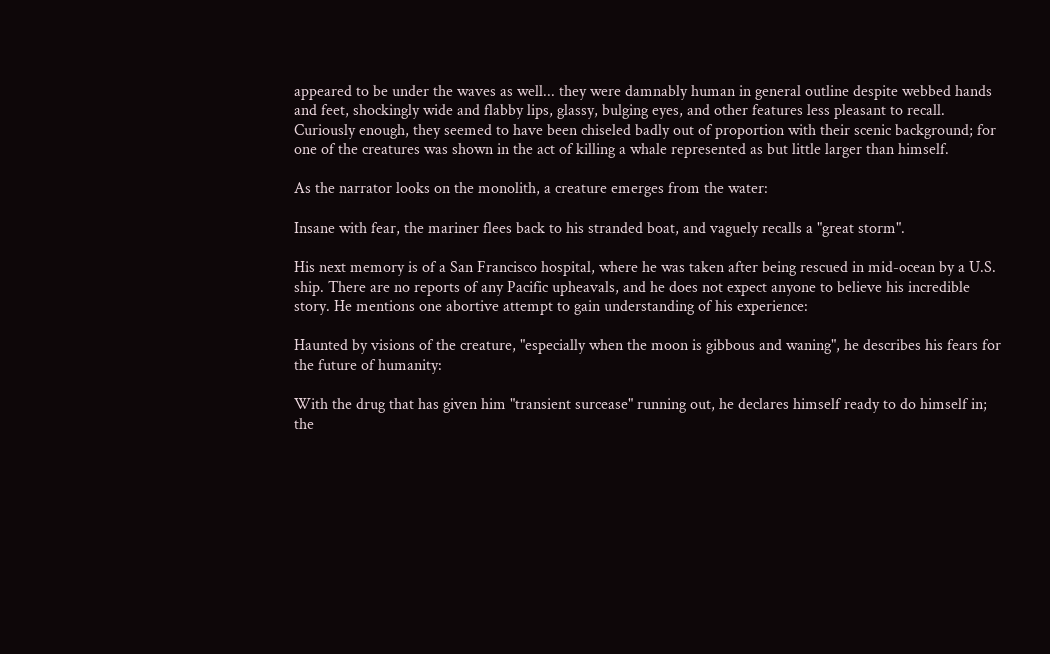appeared to be under the waves as well... they were damnably human in general outline despite webbed hands and feet, shockingly wide and flabby lips, glassy, bulging eyes, and other features less pleasant to recall. Curiously enough, they seemed to have been chiseled badly out of proportion with their scenic background; for one of the creatures was shown in the act of killing a whale represented as but little larger than himself.

As the narrator looks on the monolith, a creature emerges from the water:

Insane with fear, the mariner flees back to his stranded boat, and vaguely recalls a "great storm".

His next memory is of a San Francisco hospital, where he was taken after being rescued in mid-ocean by a U.S. ship. There are no reports of any Pacific upheavals, and he does not expect anyone to believe his incredible story. He mentions one abortive attempt to gain understanding of his experience:

Haunted by visions of the creature, "especially when the moon is gibbous and waning", he describes his fears for the future of humanity:

With the drug that has given him "transient surcease" running out, he declares himself ready to do himself in; the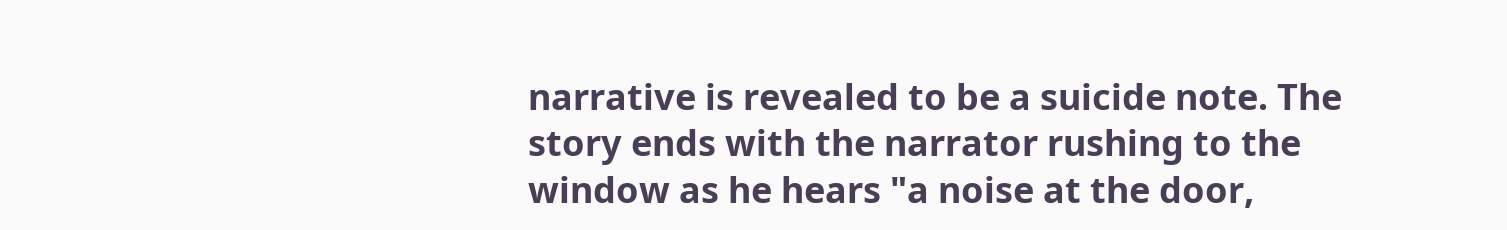narrative is revealed to be a suicide note. The story ends with the narrator rushing to the window as he hears "a noise at the door,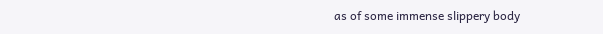as of some immense slippery body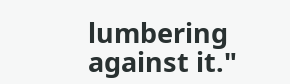lumbering against it."